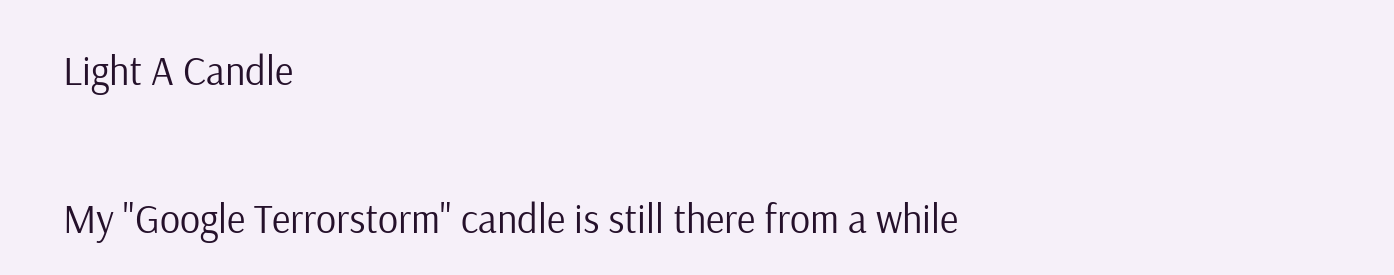Light A Candle

My "Google Terrorstorm" candle is still there from a while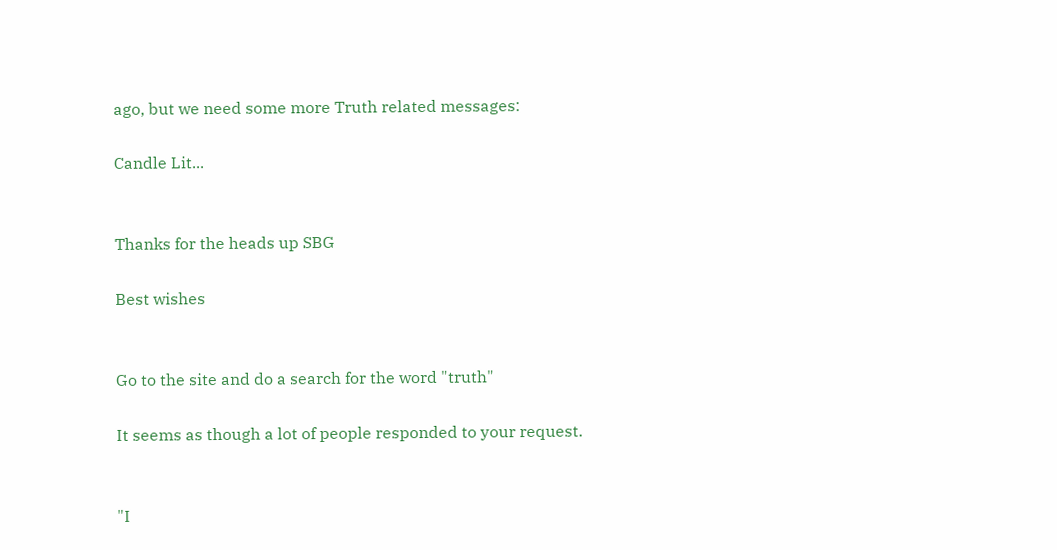ago, but we need some more Truth related messages:

Candle Lit...


Thanks for the heads up SBG

Best wishes


Go to the site and do a search for the word "truth"

It seems as though a lot of people responded to your request.


"I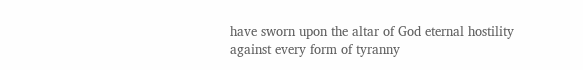have sworn upon the altar of God eternal hostility against every form of tyranny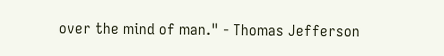over the mind of man." - Thomas Jefferson